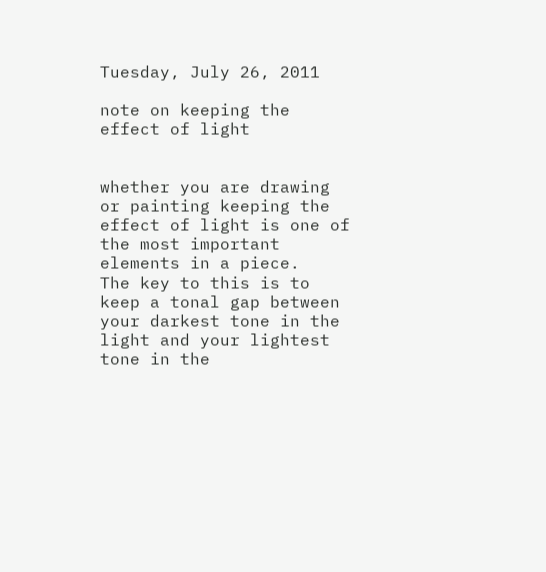Tuesday, July 26, 2011

note on keeping the effect of light


whether you are drawing or painting keeping the effect of light is one of the most important elements in a piece.   The key to this is to keep a tonal gap between your darkest tone in the light and your lightest tone in the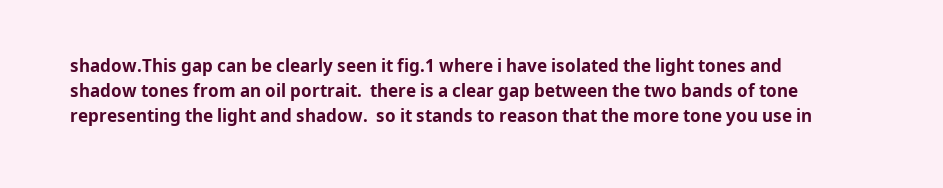shadow.This gap can be clearly seen it fig.1 where i have isolated the light tones and shadow tones from an oil portrait.  there is a clear gap between the two bands of tone representing the light and shadow.  so it stands to reason that the more tone you use in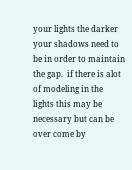your lights the darker your shadows need to be in order to maintain the gap.  if there is alot of modeling in the lights this may be necessary but can be over come by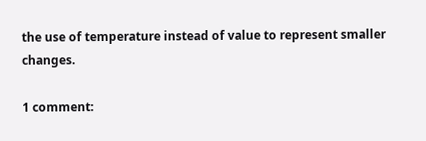the use of temperature instead of value to represent smaller changes.

1 comment: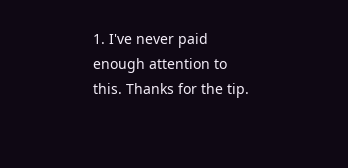1. I've never paid enough attention to this. Thanks for the tip.